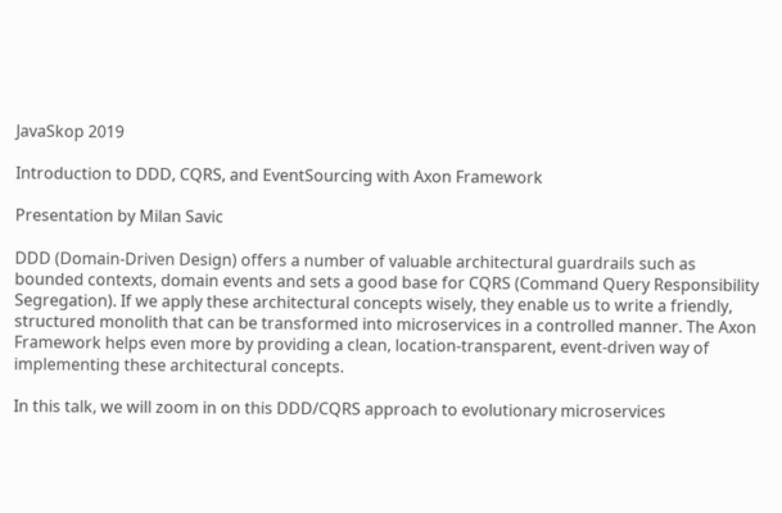JavaSkop 2019

Introduction to DDD, CQRS, and EventSourcing with Axon Framework

Presentation by Milan Savic

DDD (Domain-Driven Design) offers a number of valuable architectural guardrails such as bounded contexts, domain events and sets a good base for CQRS (Command Query Responsibility Segregation). If we apply these architectural concepts wisely, they enable us to write a friendly, structured monolith that can be transformed into microservices in a controlled manner. The Axon Framework helps even more by providing a clean, location-transparent, event-driven way of implementing these architectural concepts.

In this talk, we will zoom in on this DDD/CQRS approach to evolutionary microservices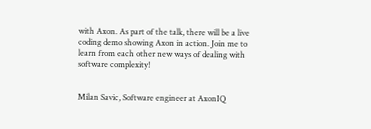with Axon. As part of the talk, there will be a live coding demo showing Axon in action. Join me to learn from each other new ways of dealing with software complexity!


Milan Savic, Software engineer at AxonIQ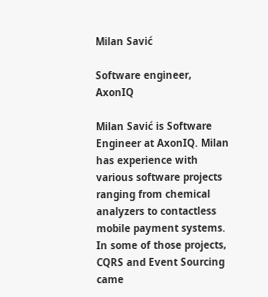Milan Savić

Software engineer, AxonIQ

Milan Savić is Software Engineer at AxonIQ. Milan has experience with various software projects ranging from chemical analyzers to contactless mobile payment systems. In some of those projects, CQRS and Event Sourcing came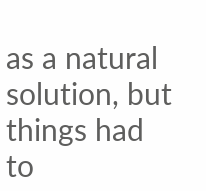as a natural solution, but things had to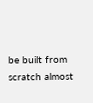be built from scratch almost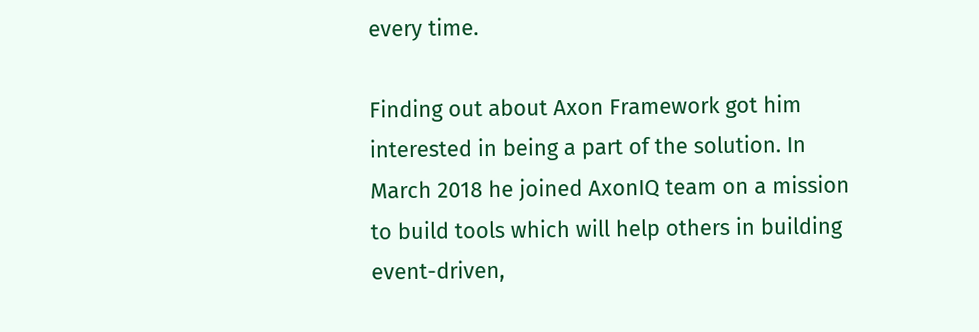every time.

Finding out about Axon Framework got him interested in being a part of the solution. In March 2018 he joined AxonIQ team on a mission to build tools which will help others in building event-driven,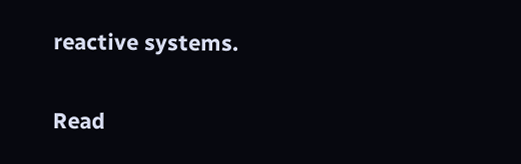reactive systems.

Read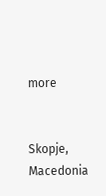more


Skopje, Macedonia